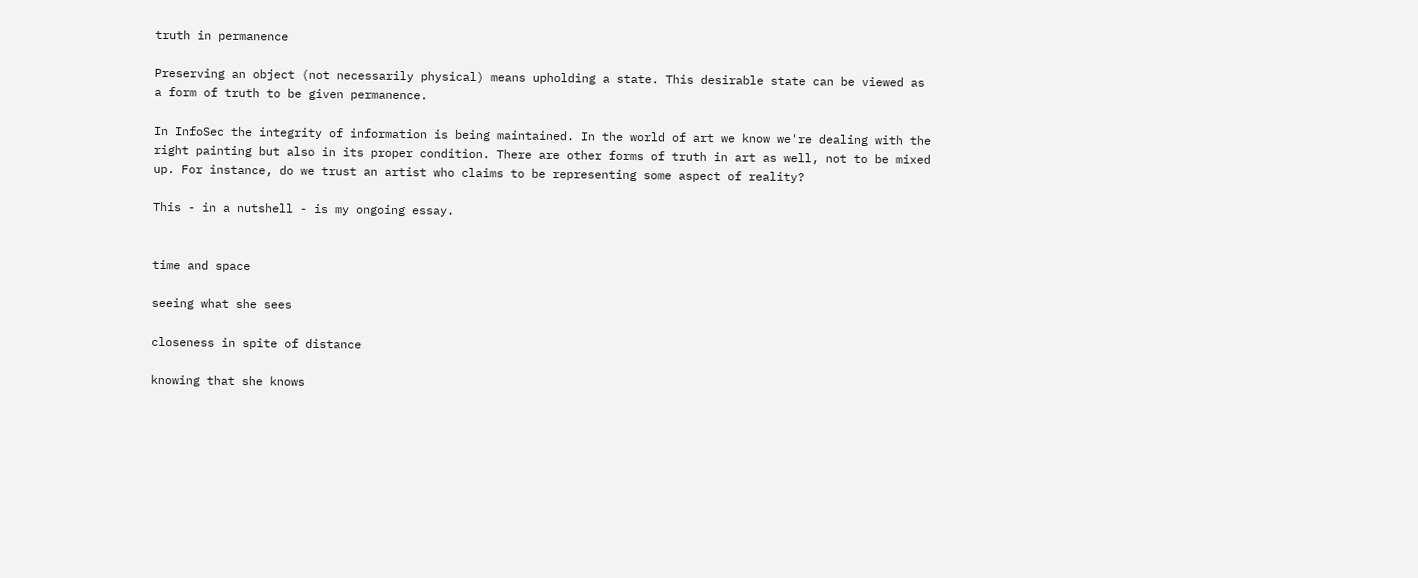truth in permanence

Preserving an object (not necessarily physical) means upholding a state. This desirable state can be viewed as a form of truth to be given permanence.

In InfoSec the integrity of information is being maintained. In the world of art we know we're dealing with the right painting but also in its proper condition. There are other forms of truth in art as well, not to be mixed up. For instance, do we trust an artist who claims to be representing some aspect of reality?

This - in a nutshell - is my ongoing essay.


time and space

seeing what she sees

closeness in spite of distance

knowing that she knows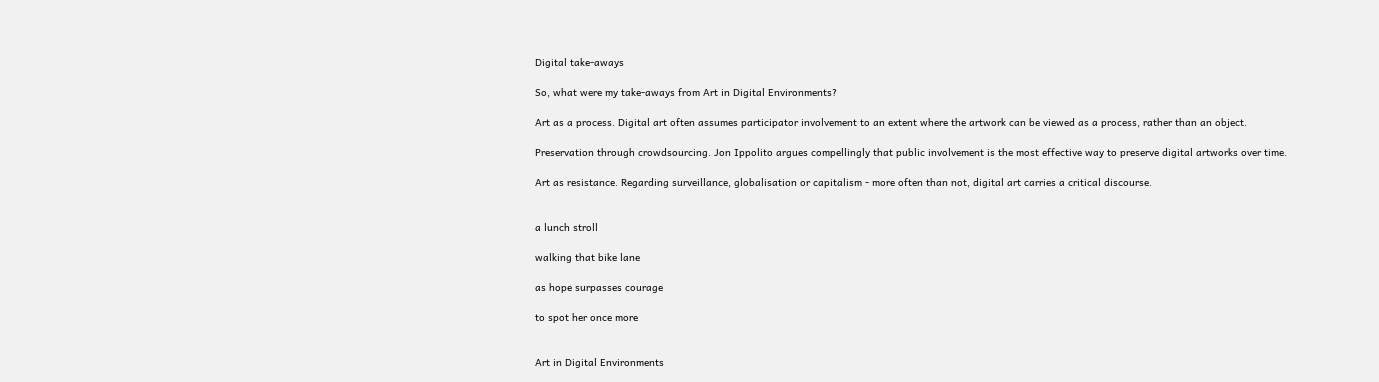Digital take-aways

So, what were my take-aways from Art in Digital Environments?

Art as a process. Digital art often assumes participator involvement to an extent where the artwork can be viewed as a process, rather than an object.

Preservation through crowdsourcing. Jon Ippolito argues compellingly that public involvement is the most effective way to preserve digital artworks over time.

Art as resistance. Regarding surveillance, globalisation or capitalism - more often than not, digital art carries a critical discourse.


a lunch stroll

walking that bike lane

as hope surpasses courage

to spot her once more


Art in Digital Environments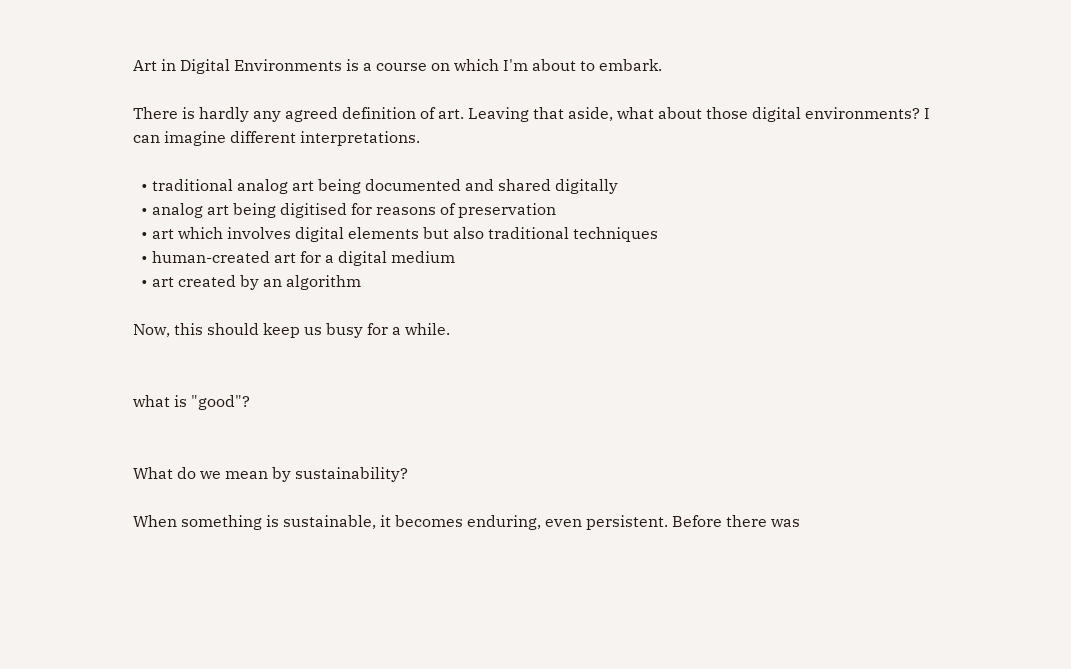Art in Digital Environments is a course on which I'm about to embark.

There is hardly any agreed definition of art. Leaving that aside, what about those digital environments? I can imagine different interpretations.

  • traditional analog art being documented and shared digitally
  • analog art being digitised for reasons of preservation
  • art which involves digital elements but also traditional techniques
  • human-created art for a digital medium
  • art created by an algorithm

Now, this should keep us busy for a while.


what is "good"?


What do we mean by sustainability?

When something is sustainable, it becomes enduring, even persistent. Before there was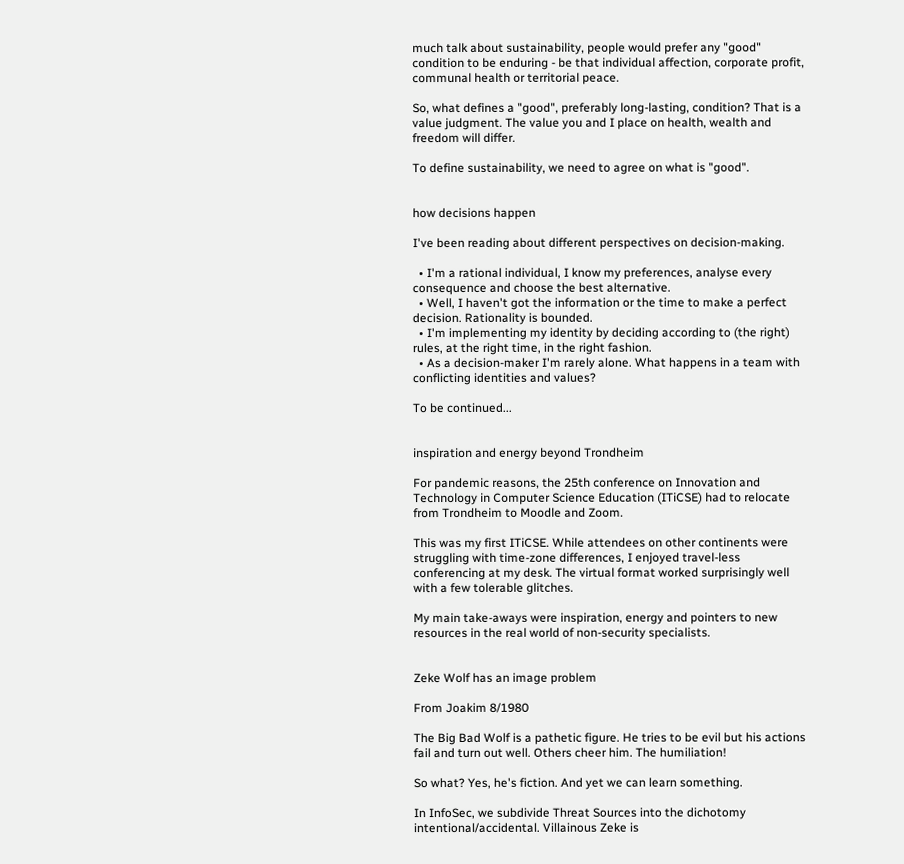much talk about sustainability, people would prefer any "good" condition to be enduring - be that individual affection, corporate profit, communal health or territorial peace.

So, what defines a "good", preferably long-lasting, condition? That is a value judgment. The value you and I place on health, wealth and freedom will differ.

To define sustainability, we need to agree on what is "good".


how decisions happen

I've been reading about different perspectives on decision-making.

  • I'm a rational individual, I know my preferences, analyse every consequence and choose the best alternative.
  • Well, I haven't got the information or the time to make a perfect decision. Rationality is bounded.
  • I'm implementing my identity by deciding according to (the right) rules, at the right time, in the right fashion.
  • As a decision-maker I'm rarely alone. What happens in a team with conflicting identities and values?

To be continued...


inspiration and energy beyond Trondheim

For pandemic reasons, the 25th conference on Innovation and Technology in Computer Science Education (ITiCSE) had to relocate from Trondheim to Moodle and Zoom.

This was my first ITiCSE. While attendees on other continents were struggling with time-zone differences, I enjoyed travel-less conferencing at my desk. The virtual format worked surprisingly well with a few tolerable glitches.

My main take-aways were inspiration, energy and pointers to new resources in the real world of non-security specialists.


Zeke Wolf has an image problem

From Joakim 8/1980

The Big Bad Wolf is a pathetic figure. He tries to be evil but his actions fail and turn out well. Others cheer him. The humiliation!

So what? Yes, he's fiction. And yet we can learn something.

In InfoSec, we subdivide Threat Sources into the dichotomy intentional/accidental. Villainous Zeke is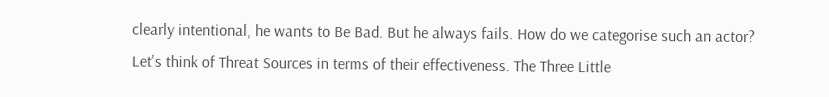clearly intentional, he wants to Be Bad. But he always fails. How do we categorise such an actor? Let's think of Threat Sources in terms of their effectiveness. The Three Little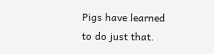Pigs have learned to do just that.